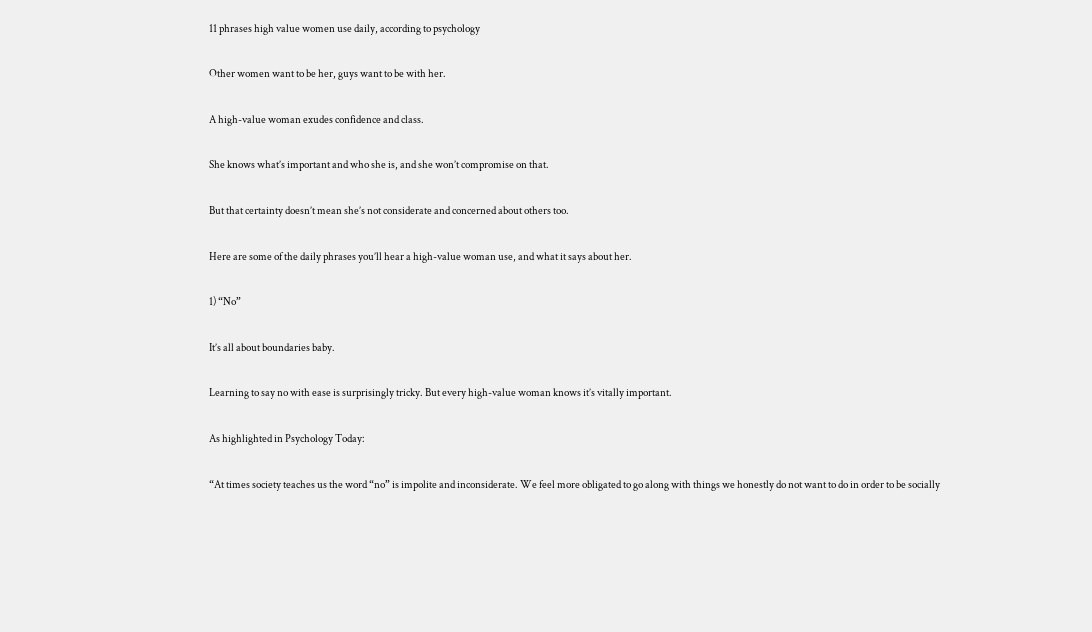11 phrases high value women use daily, according to psychology

Other women want to be her, guys want to be with her.

A high-value woman exudes confidence and class.

She knows what’s important and who she is, and she won’t compromise on that.

But that certainty doesn’t mean she’s not considerate and concerned about others too.

Here are some of the daily phrases you’ll hear a high-value woman use, and what it says about her.

1) “No”

It’s all about boundaries baby.

Learning to say no with ease is surprisingly tricky. But every high-value woman knows it’s vitally important.

As highlighted in Psychology Today:

“At times society teaches us the word “no” is impolite and inconsiderate. We feel more obligated to go along with things we honestly do not want to do in order to be socially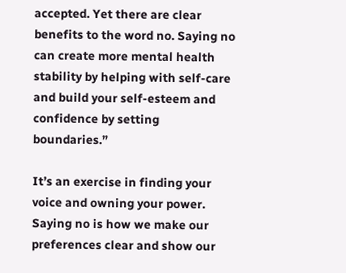accepted. Yet there are clear benefits to the word no. Saying no can create more mental health stability by helping with self-care and build your self-esteem and confidence by setting boundaries.”

It’s an exercise in finding your voice and owning your power. Saying no is how we make our preferences clear and show our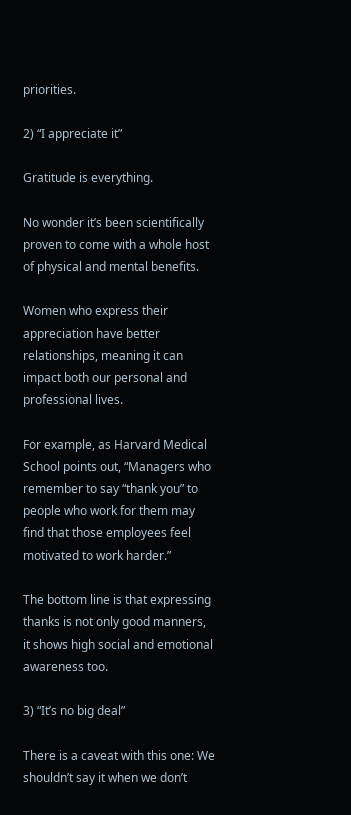priorities.

2) “I appreciate it”

Gratitude is everything.

No wonder it’s been scientifically proven to come with a whole host of physical and mental benefits.

Women who express their appreciation have better relationships, meaning it can impact both our personal and professional lives.

For example, as Harvard Medical School points out, “Managers who remember to say “thank you” to people who work for them may find that those employees feel motivated to work harder.”

The bottom line is that expressing thanks is not only good manners, it shows high social and emotional awareness too.

3) “It’s no big deal”

There is a caveat with this one: We shouldn’t say it when we don’t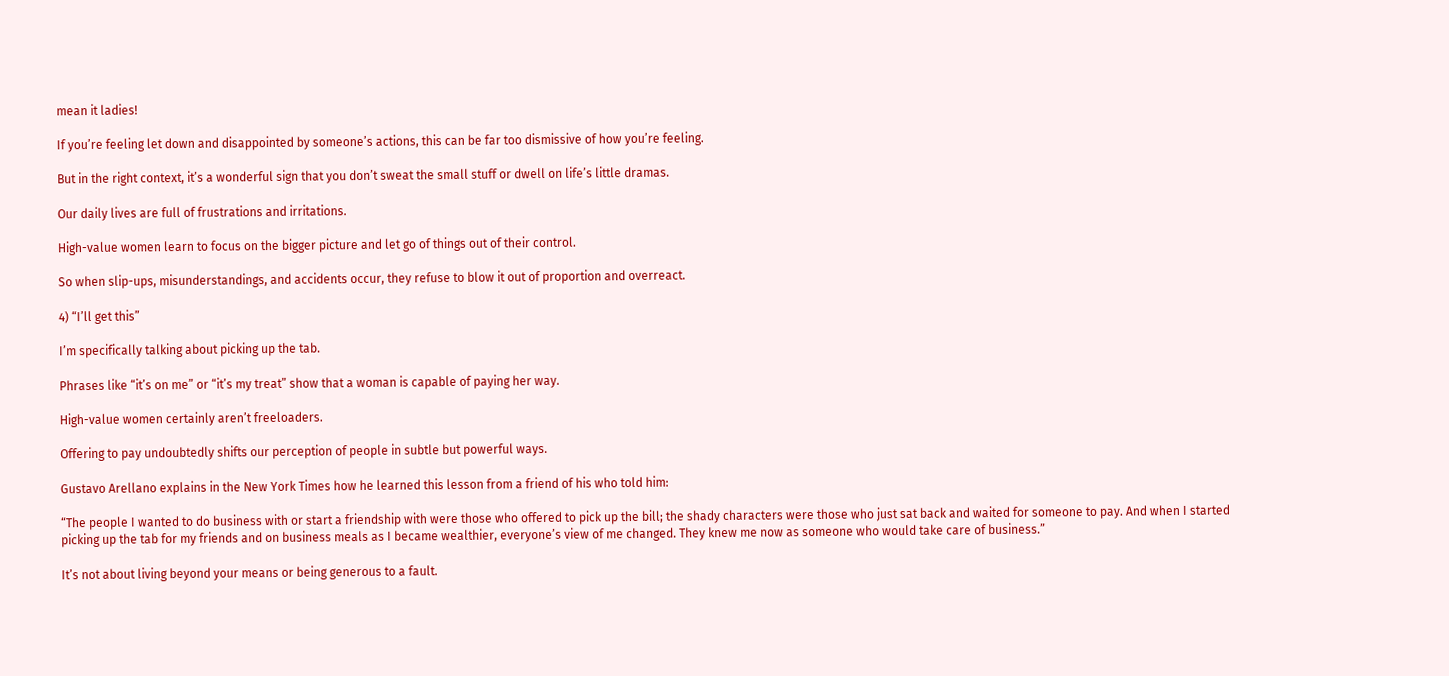mean it ladies!

If you’re feeling let down and disappointed by someone’s actions, this can be far too dismissive of how you’re feeling.

But in the right context, it’s a wonderful sign that you don’t sweat the small stuff or dwell on life’s little dramas.

Our daily lives are full of frustrations and irritations.

High-value women learn to focus on the bigger picture and let go of things out of their control.

So when slip-ups, misunderstandings, and accidents occur, they refuse to blow it out of proportion and overreact.

4) “I’ll get this”

I’m specifically talking about picking up the tab.

Phrases like “it’s on me” or “it’s my treat” show that a woman is capable of paying her way.

High-value women certainly aren’t freeloaders.

Offering to pay undoubtedly shifts our perception of people in subtle but powerful ways.

Gustavo Arellano explains in the New York Times how he learned this lesson from a friend of his who told him:

“The people I wanted to do business with or start a friendship with were those who offered to pick up the bill; the shady characters were those who just sat back and waited for someone to pay. And when I started picking up the tab for my friends and on business meals as I became wealthier, everyone’s view of me changed. They knew me now as someone who would take care of business.”

It’s not about living beyond your means or being generous to a fault.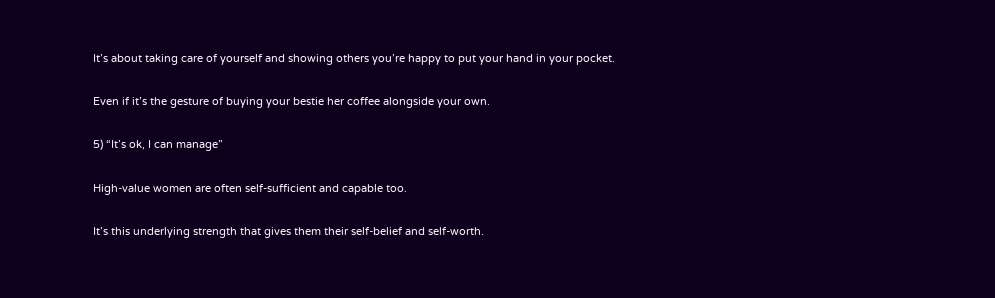It’s about taking care of yourself and showing others you’re happy to put your hand in your pocket.

Even if it’s the gesture of buying your bestie her coffee alongside your own.

5) “It’s ok, I can manage”

High-value women are often self-sufficient and capable too.

It’s this underlying strength that gives them their self-belief and self-worth.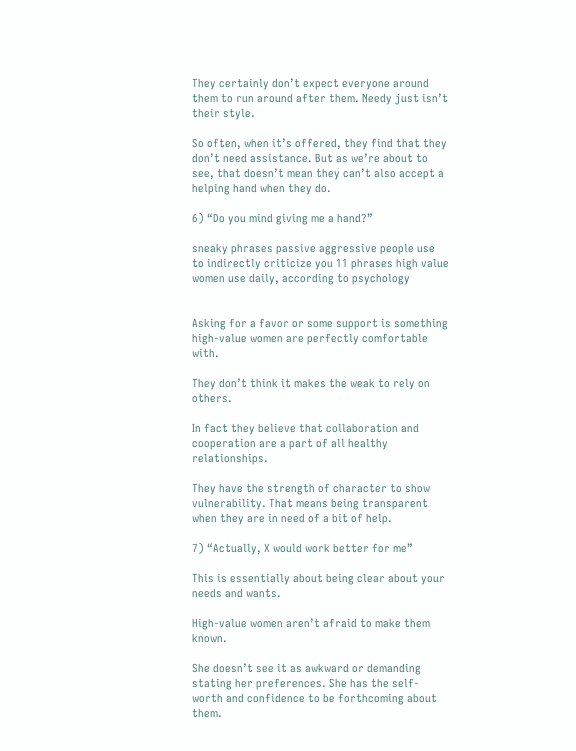They certainly don’t expect everyone around them to run around after them. Needy just isn’t their style.

So often, when it’s offered, they find that they don’t need assistance. But as we’re about to see, that doesn’t mean they can’t also accept a helping hand when they do.

6) “Do you mind giving me a hand?”

sneaky phrases passive aggressive people use to indirectly criticize you 11 phrases high value women use daily, according to psychology


Asking for a favor or some support is something high-value women are perfectly comfortable with.

They don’t think it makes the weak to rely on others.

In fact they believe that collaboration and cooperation are a part of all healthy relationships.

They have the strength of character to show vulnerability. That means being transparent when they are in need of a bit of help.

7) “Actually, X would work better for me”

This is essentially about being clear about your needs and wants.

High-value women aren’t afraid to make them known.

She doesn’t see it as awkward or demanding stating her preferences. She has the self-worth and confidence to be forthcoming about them.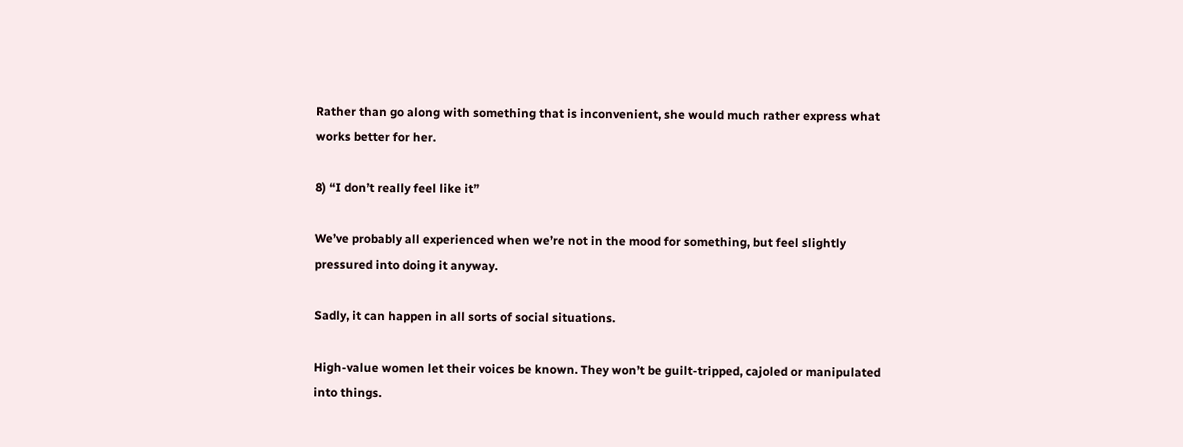Rather than go along with something that is inconvenient, she would much rather express what works better for her.

8) “I don’t really feel like it”

We’ve probably all experienced when we’re not in the mood for something, but feel slightly pressured into doing it anyway.

Sadly, it can happen in all sorts of social situations.

High-value women let their voices be known. They won’t be guilt-tripped, cajoled or manipulated into things.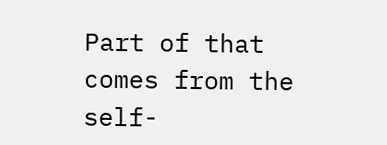Part of that comes from the self-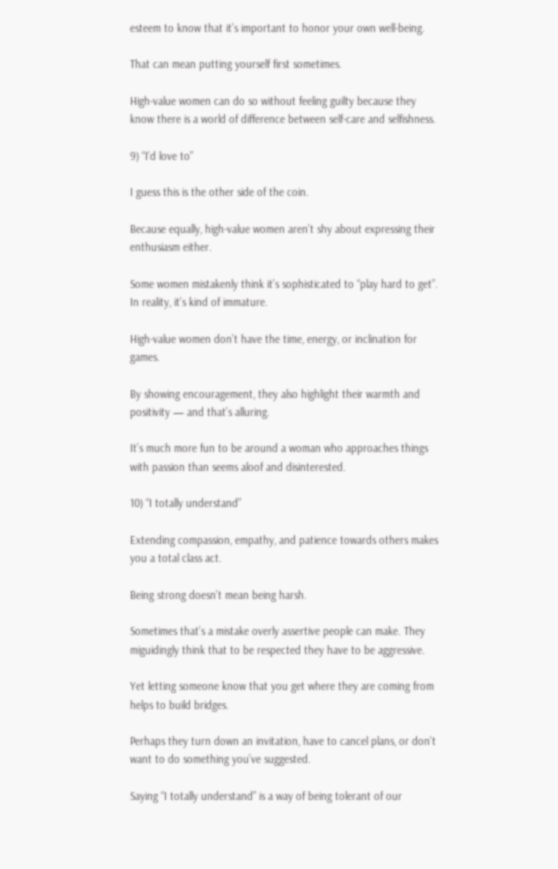esteem to know that it’s important to honor your own well-being.

That can mean putting yourself first sometimes.

High-value women can do so without feeling guilty because they know there is a world of difference between self-care and selfishness.

9) “I’d love to”

I guess this is the other side of the coin.

Because equally, high-value women aren’t shy about expressing their enthusiasm either.

Some women mistakenly think it’s sophisticated to “play hard to get”. In reality, it’s kind of immature.

High-value women don’t have the time, energy, or inclination for games.

By showing encouragement, they also highlight their warmth and positivity — and that’s alluring.

It’s much more fun to be around a woman who approaches things with passion than seems aloof and disinterested.

10) “I totally understand”

Extending compassion, empathy, and patience towards others makes you a total class act.

Being strong doesn’t mean being harsh.

Sometimes that’s a mistake overly assertive people can make. They miguidingly think that to be respected they have to be aggressive.

Yet letting someone know that you get where they are coming from helps to build bridges.

Perhaps they turn down an invitation, have to cancel plans, or don’t want to do something you’ve suggested.

Saying “I totally understand” is a way of being tolerant of our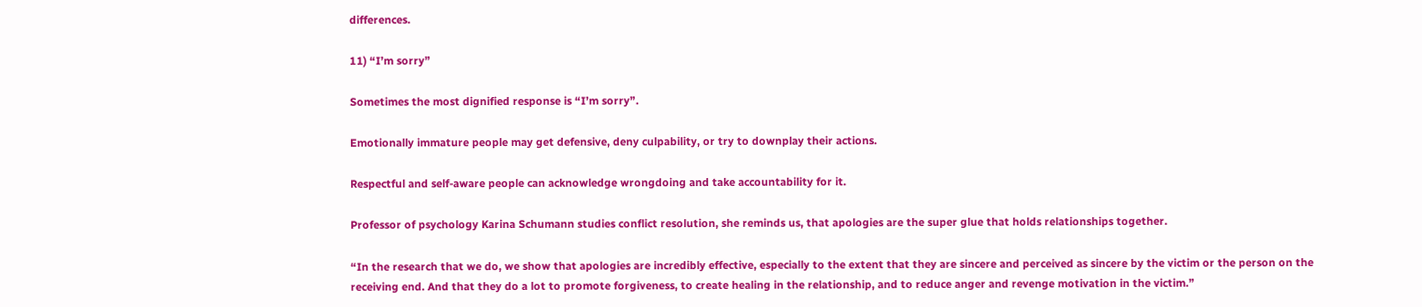differences.

11) “I’m sorry”

Sometimes the most dignified response is “I’m sorry”.

Emotionally immature people may get defensive, deny culpability, or try to downplay their actions.

Respectful and self-aware people can acknowledge wrongdoing and take accountability for it.

Professor of psychology Karina Schumann studies conflict resolution, she reminds us, that apologies are the super glue that holds relationships together.

“In the research that we do, we show that apologies are incredibly effective, especially to the extent that they are sincere and perceived as sincere by the victim or the person on the receiving end. And that they do a lot to promote forgiveness, to create healing in the relationship, and to reduce anger and revenge motivation in the victim.”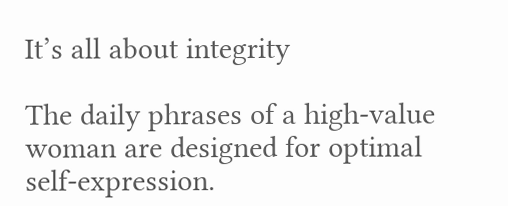It’s all about integrity

The daily phrases of a high-value woman are designed for optimal self-expression.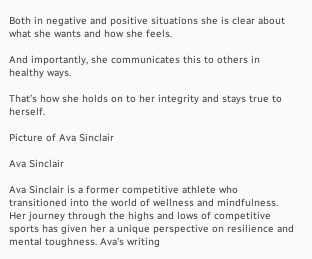Both in negative and positive situations she is clear about what she wants and how she feels.

And importantly, she communicates this to others in healthy ways.

That’s how she holds on to her integrity and stays true to herself.

Picture of Ava Sinclair

Ava Sinclair

Ava Sinclair is a former competitive athlete who transitioned into the world of wellness and mindfulness. Her journey through the highs and lows of competitive sports has given her a unique perspective on resilience and mental toughness. Ava’s writing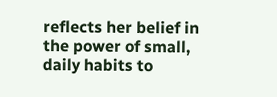reflects her belief in the power of small, daily habits to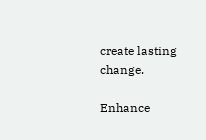create lasting change.

Enhance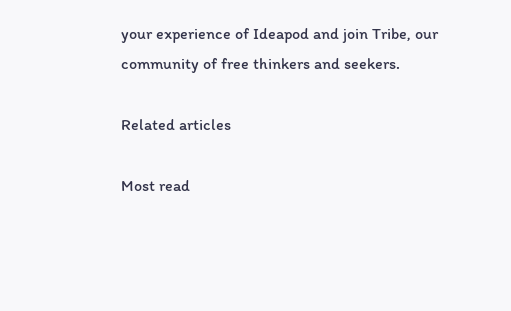your experience of Ideapod and join Tribe, our community of free thinkers and seekers.

Related articles

Most read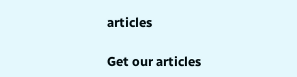articles

Get our articles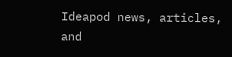Ideapod news, articles, and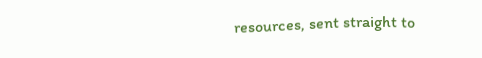resources, sent straight to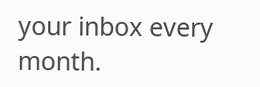your inbox every month.